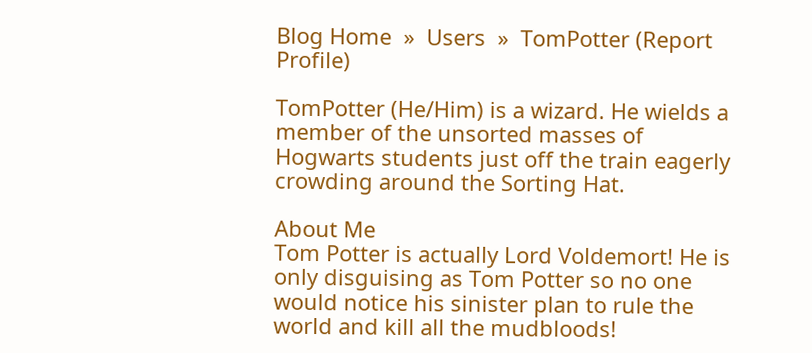Blog Home  »  Users  »  TomPotter (Report Profile)

TomPotter (He/Him) is a wizard. He wields a member of the unsorted masses of Hogwarts students just off the train eagerly crowding around the Sorting Hat.

About Me
Tom Potter is actually Lord Voldemort! He is only disguising as Tom Potter so no one would notice his sinister plan to rule the world and kill all the mudbloods!